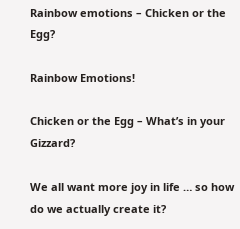Rainbow emotions – Chicken or the Egg?

Rainbow Emotions!

Chicken or the Egg – What’s in your Gizzard?

We all want more joy in life … so how do we actually create it?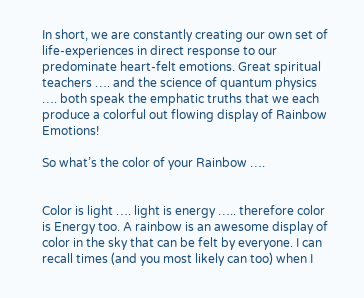In short, we are constantly creating our own set of life-experiences in direct response to our predominate heart-felt emotions. Great spiritual teachers …. and the science of quantum physics …. both speak the emphatic truths that we each produce a colorful out flowing display of Rainbow Emotions!

So what’s the color of your Rainbow ….


Color is light …. light is energy ….. therefore color is Energy too. A rainbow is an awesome display of color in the sky that can be felt by everyone. I can recall times (and you most likely can too) when I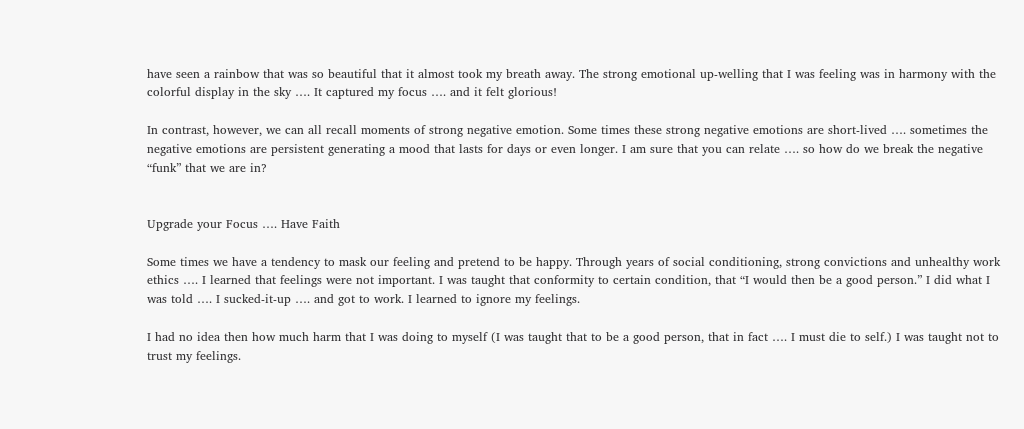have seen a rainbow that was so beautiful that it almost took my breath away. The strong emotional up-welling that I was feeling was in harmony with the colorful display in the sky …. It captured my focus …. and it felt glorious!

In contrast, however, we can all recall moments of strong negative emotion. Some times these strong negative emotions are short-lived …. sometimes the negative emotions are persistent generating a mood that lasts for days or even longer. I am sure that you can relate …. so how do we break the negative “funk” that we are in?


Upgrade your Focus …. Have Faith

Some times we have a tendency to mask our feeling and pretend to be happy. Through years of social conditioning, strong convictions and unhealthy work ethics …. I learned that feelings were not important. I was taught that conformity to certain condition, that “I would then be a good person.” I did what I was told …. I sucked-it-up …. and got to work. I learned to ignore my feelings.

I had no idea then how much harm that I was doing to myself (I was taught that to be a good person, that in fact …. I must die to self.) I was taught not to trust my feelings.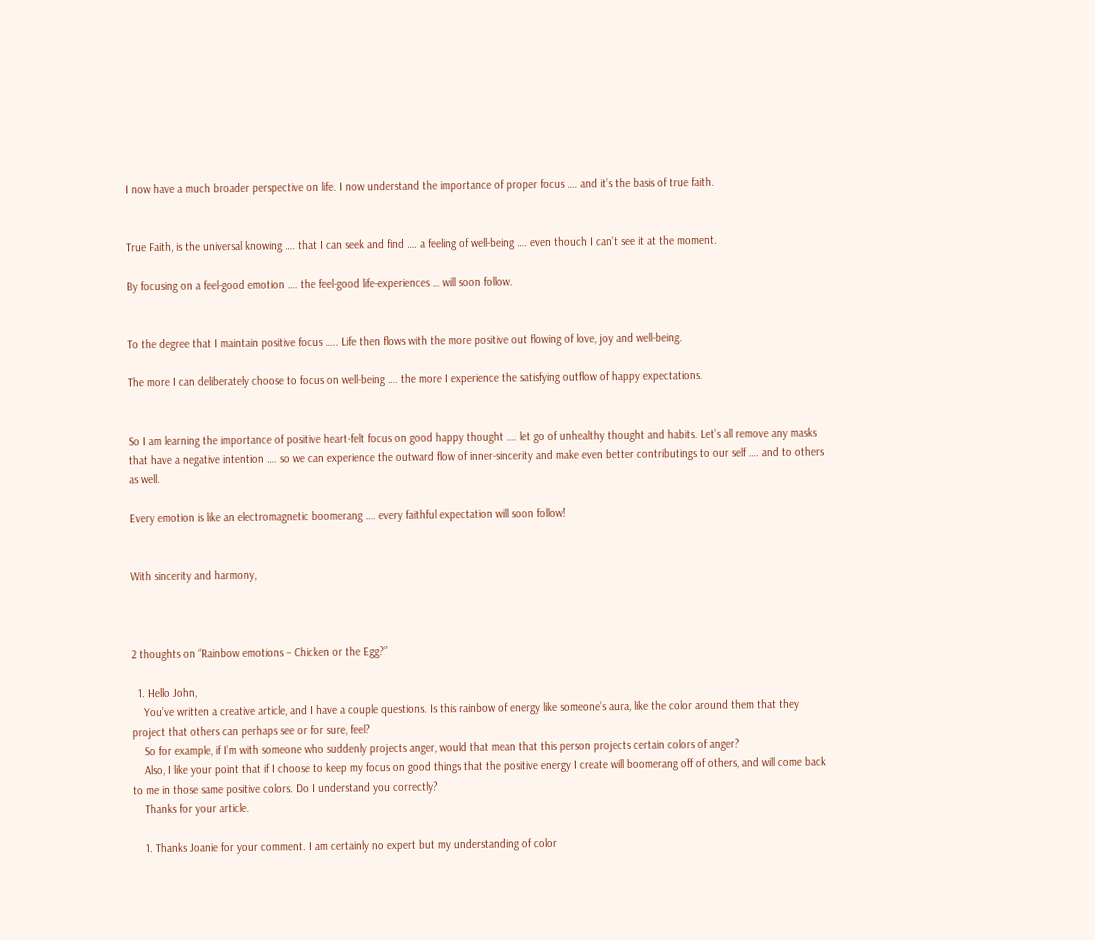I now have a much broader perspective on life. I now understand the importance of proper focus …. and it’s the basis of true faith.


True Faith, is the universal knowing …. that I can seek and find …. a feeling of well-being …. even thouch I can’t see it at the moment.

By focusing on a feel-good emotion …. the feel-good life-experiences … will soon follow.


To the degree that I maintain positive focus ….. Life then flows with the more positive out flowing of love, joy and well-being.

The more I can deliberately choose to focus on well-being …. the more I experience the satisfying outflow of happy expectations.


So I am learning the importance of positive heart-felt focus on good happy thought …. let go of unhealthy thought and habits. Let’s all remove any masks that have a negative intention …. so we can experience the outward flow of inner-sincerity and make even better contributings to our self …. and to others as well.

Every emotion is like an electromagnetic boomerang …. every faithful expectation will soon follow!


With sincerity and harmony,



2 thoughts on “Rainbow emotions – Chicken or the Egg?”

  1. Hello John,
    You’ve written a creative article, and I have a couple questions. Is this rainbow of energy like someone’s aura, like the color around them that they project that others can perhaps see or for sure, feel?
    So for example, if I’m with someone who suddenly projects anger, would that mean that this person projects certain colors of anger?
    Also, I like your point that if I choose to keep my focus on good things that the positive energy I create will boomerang off of others, and will come back to me in those same positive colors. Do I understand you correctly?
    Thanks for your article.

    1. Thanks Joanie for your comment. I am certainly no expert but my understanding of color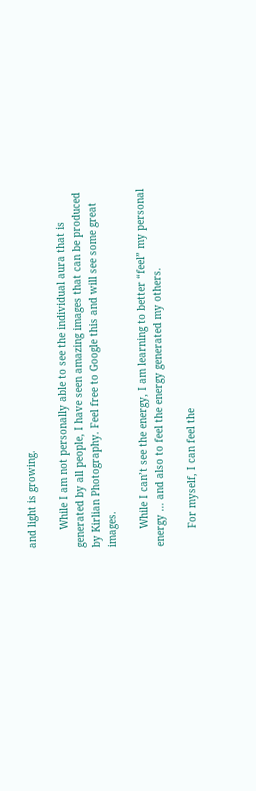and light is growing.

      While I am not personally able to see the individual aura that is generated by all people, I have seen amazing images that can be produced by Kirlian Photography. Feel free to Google this and will see some great images.

      While I can’t see the energy, I am learning to better “feel” my personal energy … and also to feel the energy generated my others.

      For myself, I can feel the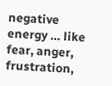negative energy … like fear, anger, frustration,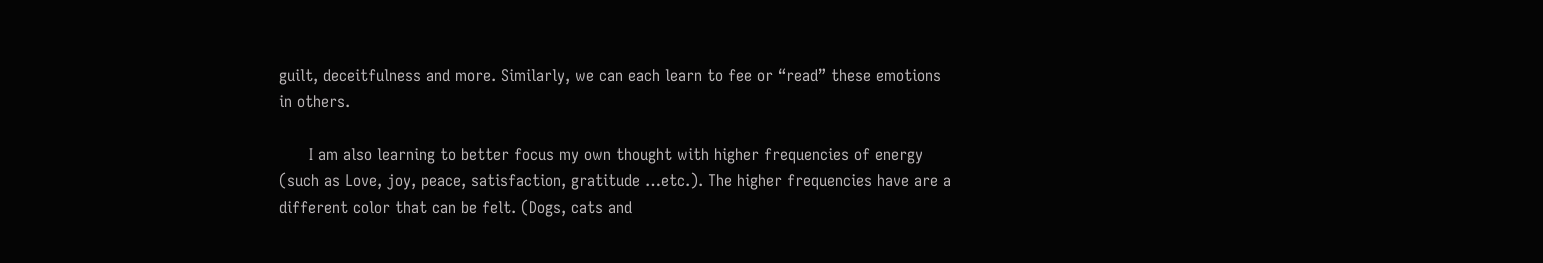guilt, deceitfulness and more. Similarly, we can each learn to fee or “read” these emotions in others.

      I am also learning to better focus my own thought with higher frequencies of energy (such as Love, joy, peace, satisfaction, gratitude …etc.). The higher frequencies have are a different color that can be felt. (Dogs, cats and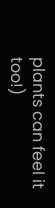plants can feel it too!)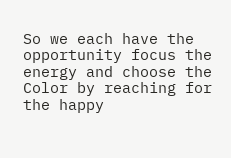So we each have the opportunity focus the energy and choose the Color by reaching for the happy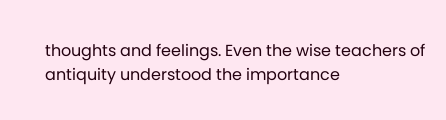thoughts and feelings. Even the wise teachers of antiquity understood the importance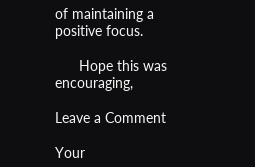of maintaining a positive focus.

      Hope this was encouraging,

Leave a Comment

Your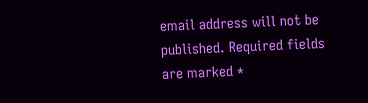email address will not be published. Required fields are marked *